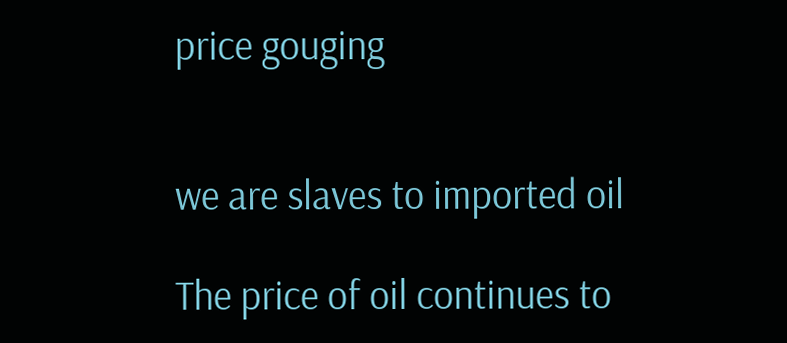price gouging


we are slaves to imported oil

The price of oil continues to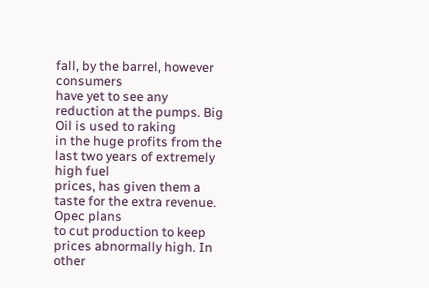fall, by the barrel, however consumers
have yet to see any reduction at the pumps. Big Oil is used to raking
in the huge profits from the last two years of extremely high fuel
prices, has given them a taste for the extra revenue. Opec plans
to cut production to keep prices abnormally high. In other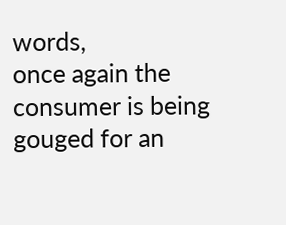words,
once again the consumer is being gouged for an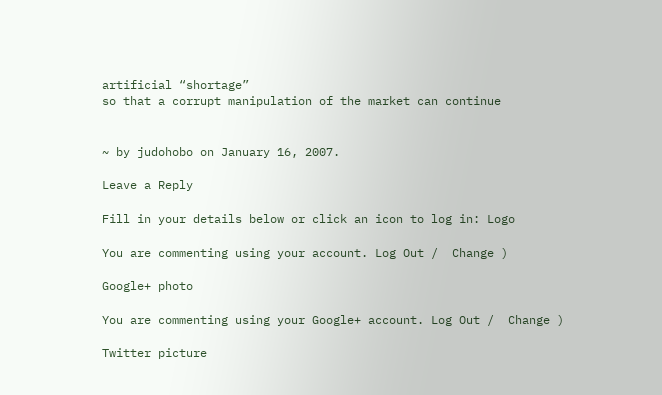artificial “shortage”
so that a corrupt manipulation of the market can continue


~ by judohobo on January 16, 2007.

Leave a Reply

Fill in your details below or click an icon to log in: Logo

You are commenting using your account. Log Out /  Change )

Google+ photo

You are commenting using your Google+ account. Log Out /  Change )

Twitter picture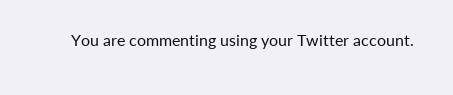You are commenting using your Twitter account.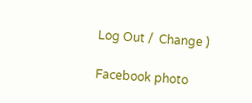Log Out /  Change )

Facebook photo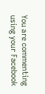You are commenting using your Facebook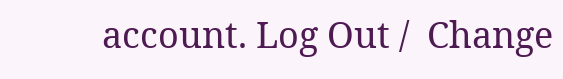account. Log Out /  Change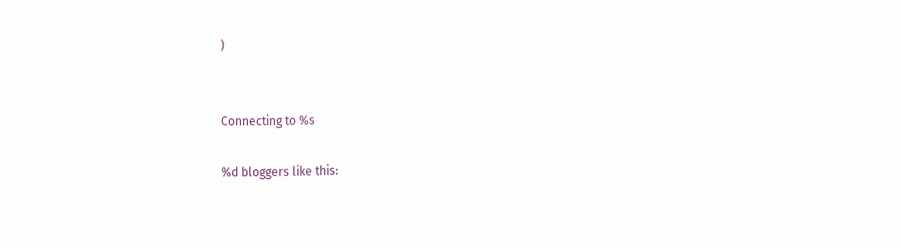)


Connecting to %s

%d bloggers like this: